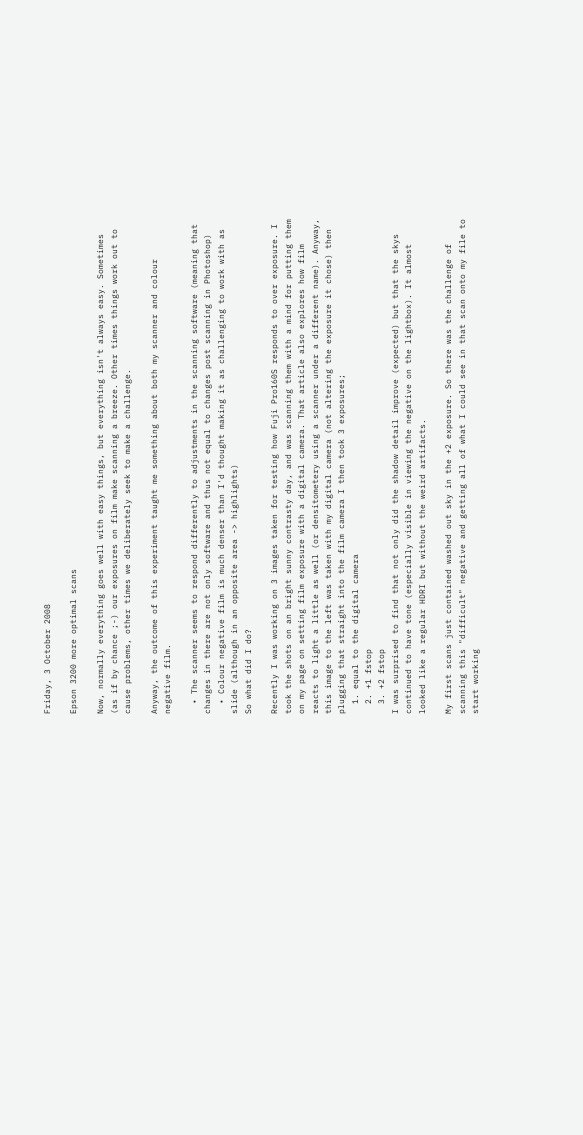Friday, 3 October 2008

Epson 3200 more optimal scans

Now, normally everything goes well with easy things, but everything isn't always easy. Sometimes (as if by chance ;-) our exposures on film make scanning a breeze. Other times things work out to cause problems, other times we deliberately seek to make a challenge.

Anyway, the outcome of this experiment taught me something about both my scanner and colour negative film.

  • The scanner seems to respond differently to adjustments in the scanning software (meaning that changes in there are not only software and thus not equal to changes post scanning in Photoshop)
  • Colour negative film is much denser than I'd thought making it as challenging to work with as slide (although in an opposite area -> highlights)
So what did I do?

Recently I was working on 3 images taken for testing how Fuji Pro160S responds to over exposure. I took the shots on an bright sunny contrasty day, and was scanning them with a mind for putting them on my page on setting film exposure with a digital camera. That article also explores how film reacts to light a little as well (or densitometery using a scanner under a different name). Anyway, this image to the left was taken with my digital camera (not altering the exposure it chose) then plugging that straight into the film camera I then took 3 exposures;
  1. equal to the digital camera
  2. +1 fstop
  3. +2 fstop
I was surprised to find that not only did the shadow detail improve (expected) but that the skys continued to have tone (especially visible in viewing the negative on the lightbox). It almost looked like a regular HDRI but without the weird artifacts.

My first scans just contained washed out sky in the +2 exposure. So there was the challenge of scanning this "difficult" negative and getting all of what I could see in that scan onto my file to start working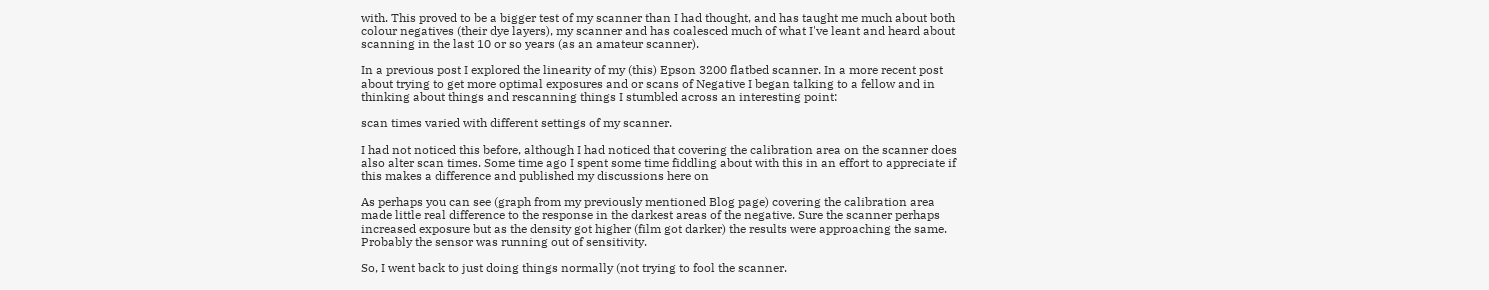with. This proved to be a bigger test of my scanner than I had thought, and has taught me much about both colour negatives (their dye layers), my scanner and has coalesced much of what I've leant and heard about scanning in the last 10 or so years (as an amateur scanner).

In a previous post I explored the linearity of my (this) Epson 3200 flatbed scanner. In a more recent post about trying to get more optimal exposures and or scans of Negative I began talking to a fellow and in thinking about things and rescanning things I stumbled across an interesting point:

scan times varied with different settings of my scanner.

I had not noticed this before, although I had noticed that covering the calibration area on the scanner does also alter scan times. Some time ago I spent some time fiddling about with this in an effort to appreciate if this makes a difference and published my discussions here on

As perhaps you can see (graph from my previously mentioned Blog page) covering the calibration area made little real difference to the response in the darkest areas of the negative. Sure the scanner perhaps increased exposure but as the density got higher (film got darker) the results were approaching the same. Probably the sensor was running out of sensitivity.

So, I went back to just doing things normally (not trying to fool the scanner.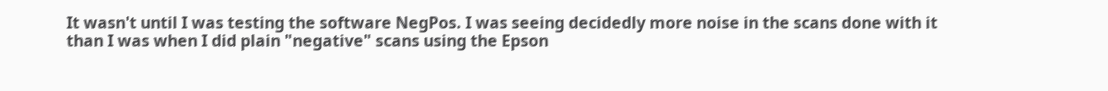It wasn't until I was testing the software NegPos. I was seeing decidedly more noise in the scans done with it than I was when I did plain "negative" scans using the Epson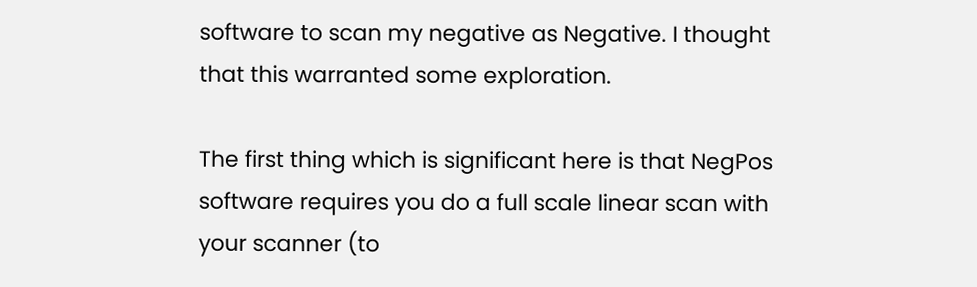software to scan my negative as Negative. I thought that this warranted some exploration.

The first thing which is significant here is that NegPos software requires you do a full scale linear scan with your scanner (to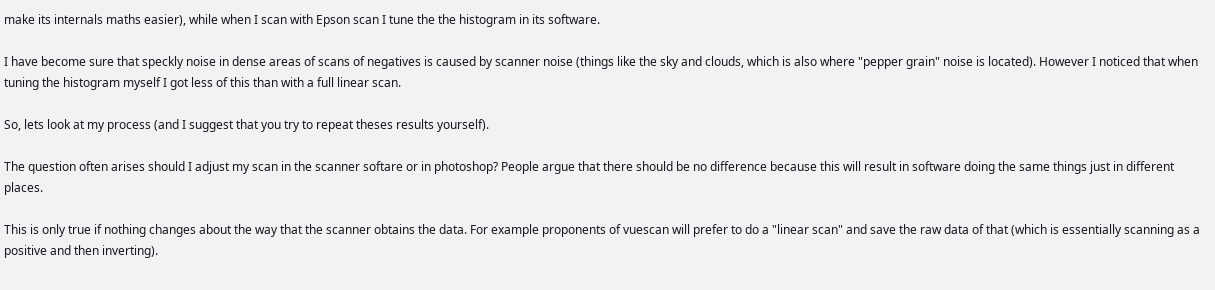make its internals maths easier), while when I scan with Epson scan I tune the the histogram in its software.

I have become sure that speckly noise in dense areas of scans of negatives is caused by scanner noise (things like the sky and clouds, which is also where "pepper grain" noise is located). However I noticed that when tuning the histogram myself I got less of this than with a full linear scan.

So, lets look at my process (and I suggest that you try to repeat theses results yourself).

The question often arises should I adjust my scan in the scanner softare or in photoshop? People argue that there should be no difference because this will result in software doing the same things just in different places.

This is only true if nothing changes about the way that the scanner obtains the data. For example proponents of vuescan will prefer to do a "linear scan" and save the raw data of that (which is essentially scanning as a positive and then inverting).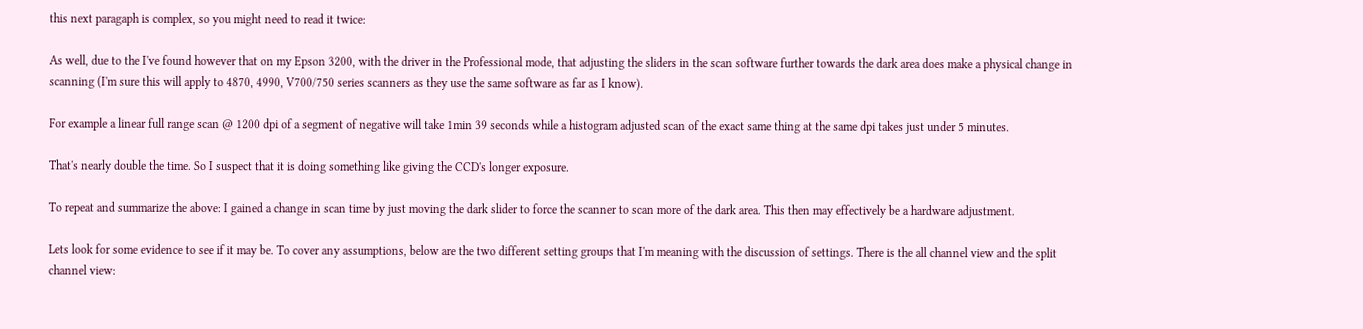this next paragaph is complex, so you might need to read it twice:

As well, due to the I've found however that on my Epson 3200, with the driver in the Professional mode, that adjusting the sliders in the scan software further towards the dark area does make a physical change in scanning (I'm sure this will apply to 4870, 4990, V700/750 series scanners as they use the same software as far as I know).

For example a linear full range scan @ 1200 dpi of a segment of negative will take 1min 39 seconds while a histogram adjusted scan of the exact same thing at the same dpi takes just under 5 minutes.

That's nearly double the time. So I suspect that it is doing something like giving the CCD's longer exposure.

To repeat and summarize the above: I gained a change in scan time by just moving the dark slider to force the scanner to scan more of the dark area. This then may effectively be a hardware adjustment.

Lets look for some evidence to see if it may be. To cover any assumptions, below are the two different setting groups that I'm meaning with the discussion of settings. There is the all channel view and the split channel view: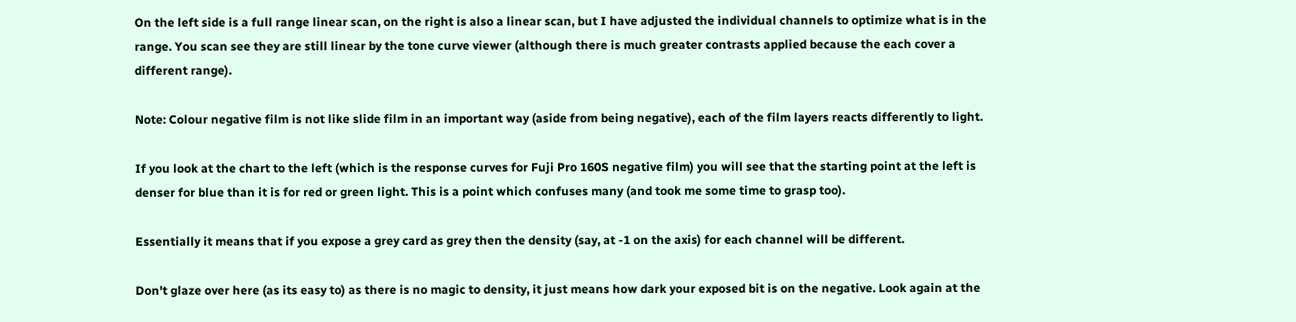On the left side is a full range linear scan, on the right is also a linear scan, but I have adjusted the individual channels to optimize what is in the range. You scan see they are still linear by the tone curve viewer (although there is much greater contrasts applied because the each cover a different range).

Note: Colour negative film is not like slide film in an important way (aside from being negative), each of the film layers reacts differently to light.

If you look at the chart to the left (which is the response curves for Fuji Pro 160S negative film) you will see that the starting point at the left is denser for blue than it is for red or green light. This is a point which confuses many (and took me some time to grasp too).

Essentially it means that if you expose a grey card as grey then the density (say, at -1 on the axis) for each channel will be different.

Don't glaze over here (as its easy to) as there is no magic to density, it just means how dark your exposed bit is on the negative. Look again at the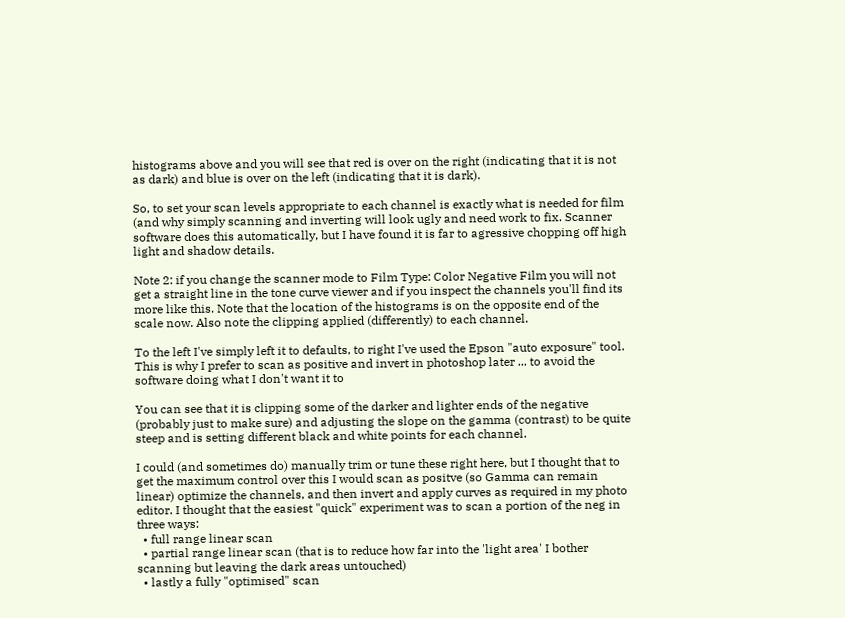histograms above and you will see that red is over on the right (indicating that it is not as dark) and blue is over on the left (indicating that it is dark).

So, to set your scan levels appropriate to each channel is exactly what is needed for film (and why simply scanning and inverting will look ugly and need work to fix. Scanner software does this automatically, but I have found it is far to agressive chopping off high light and shadow details.

Note 2: if you change the scanner mode to Film Type: Color Negative Film you will not get a straight line in the tone curve viewer and if you inspect the channels you'll find its more like this. Note that the location of the histograms is on the opposite end of the scale now. Also note the clipping applied (differently) to each channel.

To the left I've simply left it to defaults, to right I've used the Epson "auto exposure" tool. This is why I prefer to scan as positive and invert in photoshop later ... to avoid the software doing what I don't want it to

You can see that it is clipping some of the darker and lighter ends of the negative (probably just to make sure) and adjusting the slope on the gamma (contrast) to be quite steep and is setting different black and white points for each channel.

I could (and sometimes do) manually trim or tune these right here, but I thought that to get the maximum control over this I would scan as positve (so Gamma can remain linear) optimize the channels, and then invert and apply curves as required in my photo editor. I thought that the easiest "quick" experiment was to scan a portion of the neg in three ways:
  • full range linear scan
  • partial range linear scan (that is to reduce how far into the 'light area' I bother scanning but leaving the dark areas untouched)
  • lastly a fully "optimised" scan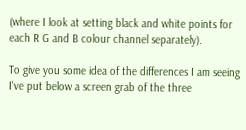(where I look at setting black and white points for each R G and B colour channel separately).

To give you some idea of the differences I am seeing I've put below a screen grab of the three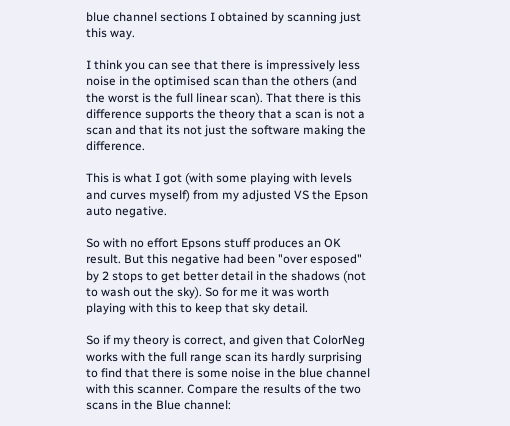blue channel sections I obtained by scanning just this way.

I think you can see that there is impressively less noise in the optimised scan than the others (and the worst is the full linear scan). That there is this difference supports the theory that a scan is not a scan and that its not just the software making the difference.

This is what I got (with some playing with levels and curves myself) from my adjusted VS the Epson auto negative.

So with no effort Epsons stuff produces an OK result. But this negative had been "over esposed" by 2 stops to get better detail in the shadows (not to wash out the sky). So for me it was worth playing with this to keep that sky detail.

So if my theory is correct, and given that ColorNeg works with the full range scan its hardly surprising to find that there is some noise in the blue channel with this scanner. Compare the results of the two scans in the Blue channel: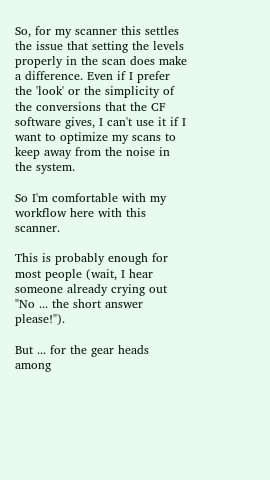So, for my scanner this settles the issue that setting the levels properly in the scan does make a difference. Even if I prefer the 'look' or the simplicity of the conversions that the CF software gives, I can't use it if I want to optimize my scans to keep away from the noise in the system.

So I'm comfortable with my workflow here with this scanner.

This is probably enough for most people (wait, I hear someone already crying out "No ... the short answer please!").

But ... for the gear heads among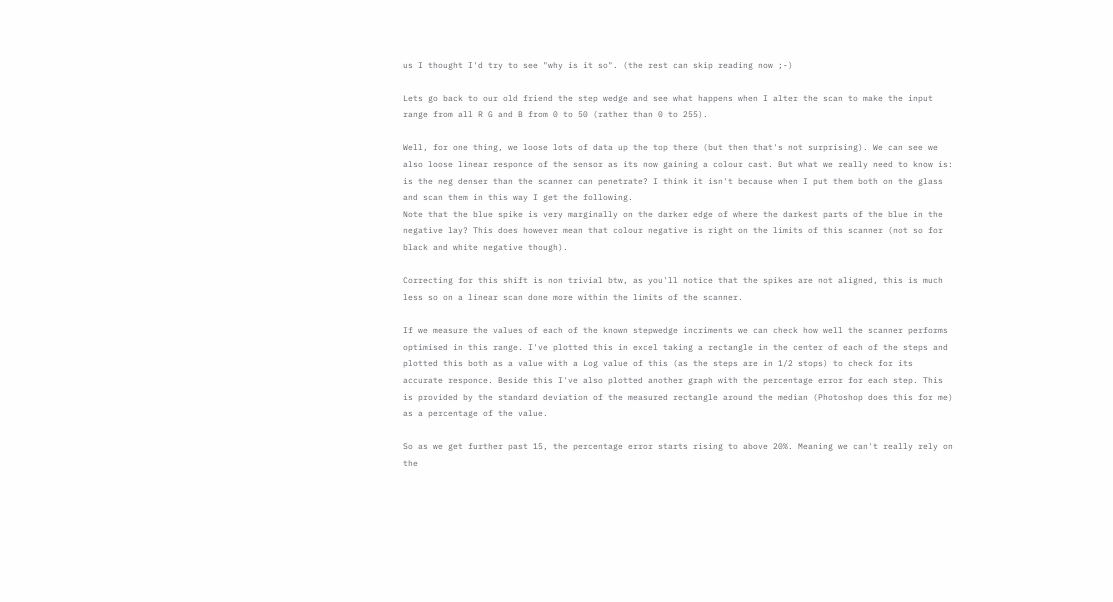us I thought I'd try to see "why is it so". (the rest can skip reading now ;-)

Lets go back to our old friend the step wedge and see what happens when I alter the scan to make the input range from all R G and B from 0 to 50 (rather than 0 to 255).

Well, for one thing, we loose lots of data up the top there (but then that's not surprising). We can see we also loose linear responce of the sensor as its now gaining a colour cast. But what we really need to know is: is the neg denser than the scanner can penetrate? I think it isn't because when I put them both on the glass and scan them in this way I get the following.
Note that the blue spike is very marginally on the darker edge of where the darkest parts of the blue in the negative lay? This does however mean that colour negative is right on the limits of this scanner (not so for black and white negative though).

Correcting for this shift is non trivial btw, as you'll notice that the spikes are not aligned, this is much less so on a linear scan done more within the limits of the scanner.

If we measure the values of each of the known stepwedge incriments we can check how well the scanner performs optimised in this range. I've plotted this in excel taking a rectangle in the center of each of the steps and plotted this both as a value with a Log value of this (as the steps are in 1/2 stops) to check for its accurate responce. Beside this I've also plotted another graph with the percentage error for each step. This is provided by the standard deviation of the measured rectangle around the median (Photoshop does this for me) as a percentage of the value.

So as we get further past 15, the percentage error starts rising to above 20%. Meaning we can't really rely on the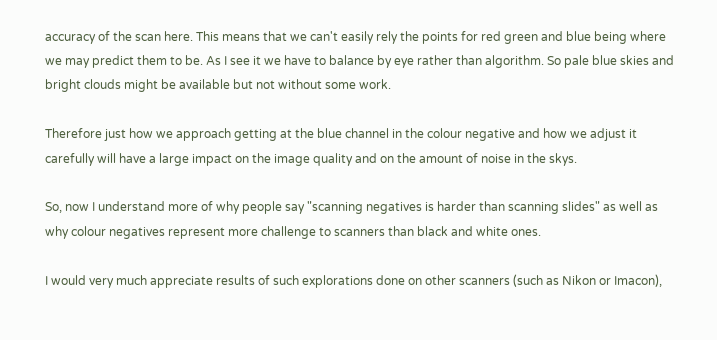accuracy of the scan here. This means that we can't easily rely the points for red green and blue being where we may predict them to be. As I see it we have to balance by eye rather than algorithm. So pale blue skies and bright clouds might be available but not without some work.

Therefore just how we approach getting at the blue channel in the colour negative and how we adjust it carefully will have a large impact on the image quality and on the amount of noise in the skys.

So, now I understand more of why people say "scanning negatives is harder than scanning slides" as well as why colour negatives represent more challenge to scanners than black and white ones.

I would very much appreciate results of such explorations done on other scanners (such as Nikon or Imacon),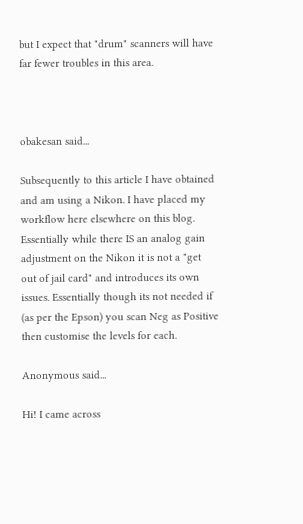but I expect that "drum" scanners will have far fewer troubles in this area.



obakesan said...

Subsequently to this article I have obtained and am using a Nikon. I have placed my workflow here elsewhere on this blog. Essentially while there IS an analog gain adjustment on the Nikon it is not a "get out of jail card" and introduces its own issues. Essentially though its not needed if (as per the Epson) you scan Neg as Positive then customise the levels for each.

Anonymous said...

Hi! I came across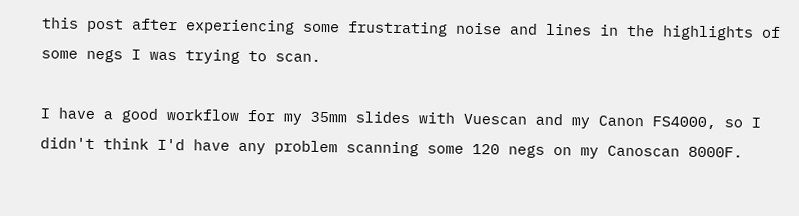this post after experiencing some frustrating noise and lines in the highlights of some negs I was trying to scan.

I have a good workflow for my 35mm slides with Vuescan and my Canon FS4000, so I didn't think I'd have any problem scanning some 120 negs on my Canoscan 8000F.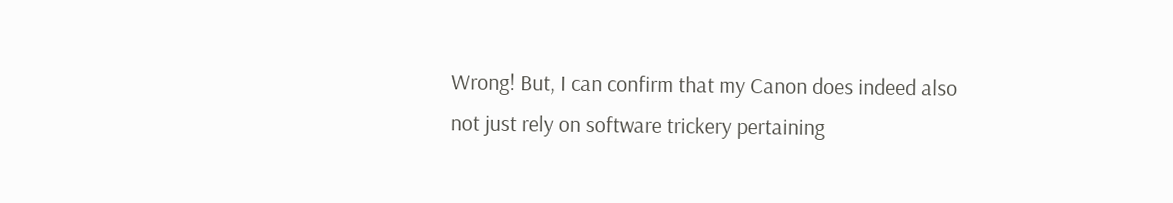Wrong! But, I can confirm that my Canon does indeed also not just rely on software trickery pertaining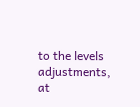to the levels adjustments, at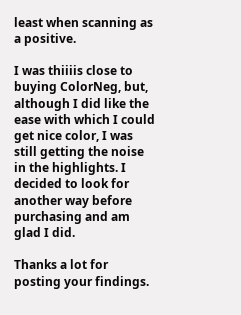least when scanning as a positive.

I was thiiiis close to buying ColorNeg, but, although I did like the ease with which I could get nice color, I was still getting the noise in the highlights. I decided to look for another way before purchasing and am glad I did.

Thanks a lot for posting your findings.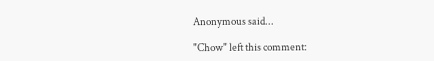Anonymous said...

"Chow" left this comment: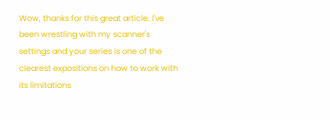Wow, thanks for this great article. I've been wrestling with my scanner's settings and your series is one of the clearest expositions on how to work with its limitations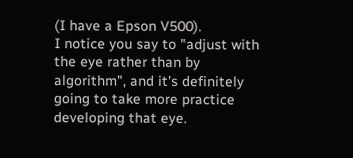(I have a Epson V500).
I notice you say to "adjust with the eye rather than by algorithm", and it's definitely going to take more practice developing that eye.